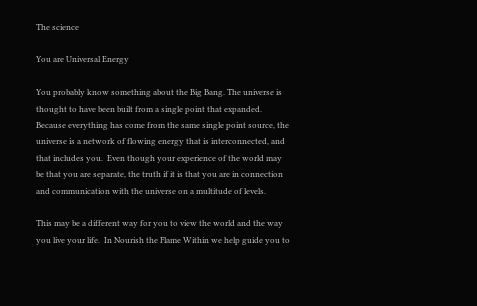The science

You are Universal Energy

You probably know something about the Big Bang. The universe is thought to have been built from a single point that expanded. Because everything has come from the same single point source, the universe is a network of flowing energy that is interconnected, and that includes you.  Even though your experience of the world may be that you are separate, the truth if it is that you are in connection and communication with the universe on a multitude of levels.

This may be a different way for you to view the world and the way you live your life.  In Nourish the Flame Within we help guide you to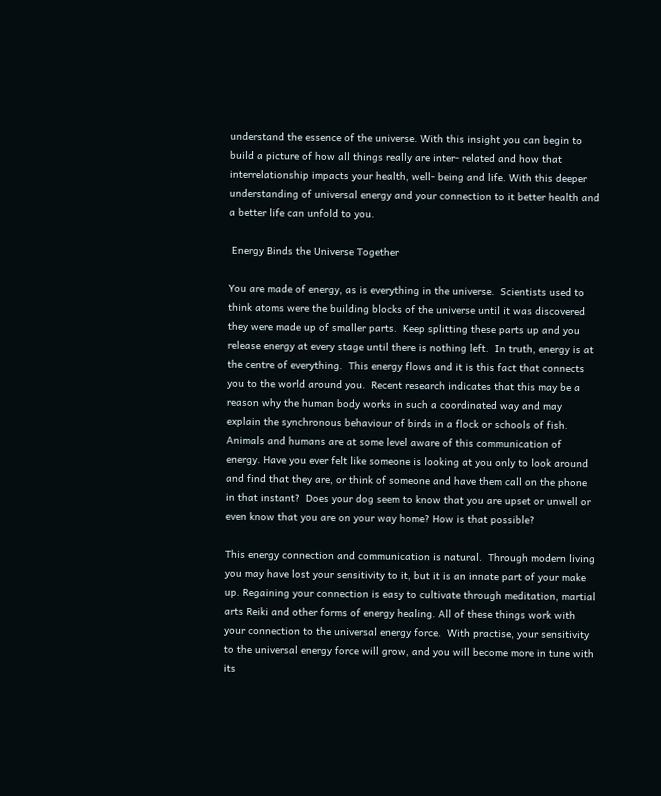understand the essence of the universe. With this insight you can begin to build a picture of how all things really are inter- related and how that interrelationship impacts your health, well- being and life. With this deeper understanding of universal energy and your connection to it better health and a better life can unfold to you.

 Energy Binds the Universe Together

You are made of energy, as is everything in the universe.  Scientists used to think atoms were the building blocks of the universe until it was discovered they were made up of smaller parts.  Keep splitting these parts up and you release energy at every stage until there is nothing left.  In truth, energy is at the centre of everything.  This energy flows and it is this fact that connects you to the world around you.  Recent research indicates that this may be a reason why the human body works in such a coordinated way and may explain the synchronous behaviour of birds in a flock or schools of fish.  Animals and humans are at some level aware of this communication of energy. Have you ever felt like someone is looking at you only to look around and find that they are, or think of someone and have them call on the phone in that instant?  Does your dog seem to know that you are upset or unwell or even know that you are on your way home? How is that possible?

This energy connection and communication is natural.  Through modern living you may have lost your sensitivity to it, but it is an innate part of your make up. Regaining your connection is easy to cultivate through meditation, martial arts Reiki and other forms of energy healing. All of these things work with your connection to the universal energy force.  With practise, your sensitivity to the universal energy force will grow, and you will become more in tune with its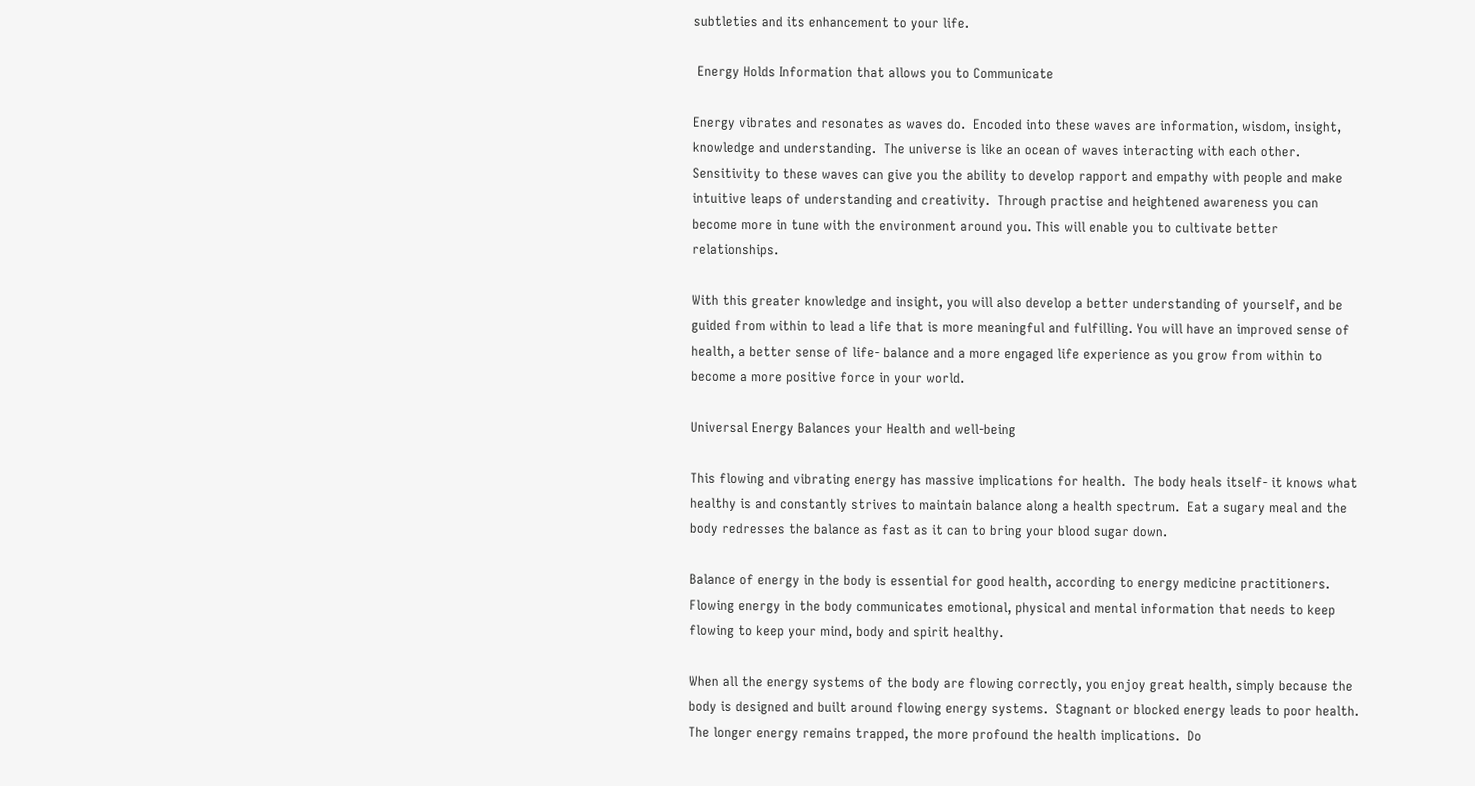subtleties and its enhancement to your life.

 Energy Holds Information that allows you to Communicate

Energy vibrates and resonates as waves do.  Encoded into these waves are information, wisdom, insight, knowledge and understanding.  The universe is like an ocean of waves interacting with each other.  Sensitivity to these waves can give you the ability to develop rapport and empathy with people and make intuitive leaps of understanding and creativity.  Through practise and heightened awareness you can become more in tune with the environment around you. This will enable you to cultivate better relationships.

With this greater knowledge and insight, you will also develop a better understanding of yourself, and be guided from within to lead a life that is more meaningful and fulfilling. You will have an improved sense of health, a better sense of life- balance and a more engaged life experience as you grow from within to become a more positive force in your world.

Universal Energy Balances your Health and well-being

This flowing and vibrating energy has massive implications for health.  The body heals itself- it knows what healthy is and constantly strives to maintain balance along a health spectrum.  Eat a sugary meal and the body redresses the balance as fast as it can to bring your blood sugar down.

Balance of energy in the body is essential for good health, according to energy medicine practitioners.  Flowing energy in the body communicates emotional, physical and mental information that needs to keep flowing to keep your mind, body and spirit healthy.

When all the energy systems of the body are flowing correctly, you enjoy great health, simply because the body is designed and built around flowing energy systems.  Stagnant or blocked energy leads to poor health.  The longer energy remains trapped, the more profound the health implications.  Do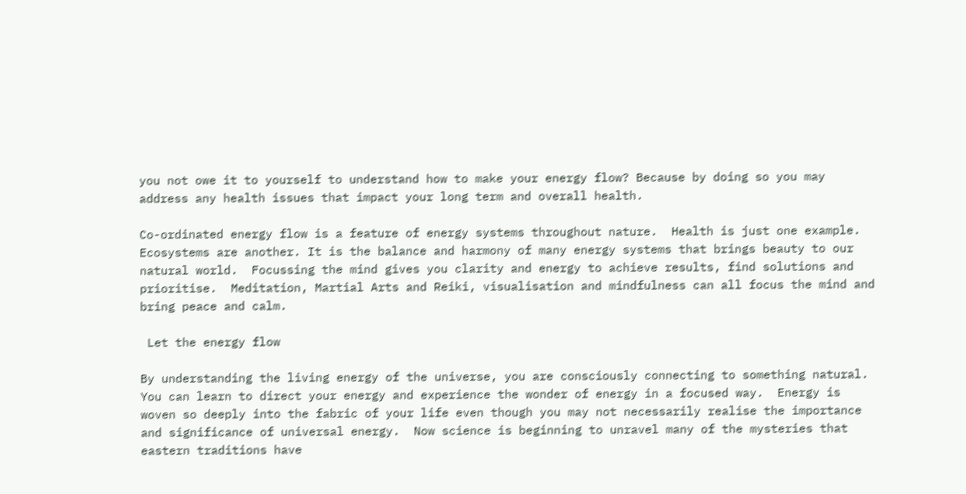you not owe it to yourself to understand how to make your energy flow? Because by doing so you may address any health issues that impact your long term and overall health.

Co-ordinated energy flow is a feature of energy systems throughout nature.  Health is just one example.  Ecosystems are another. It is the balance and harmony of many energy systems that brings beauty to our natural world.  Focussing the mind gives you clarity and energy to achieve results, find solutions and prioritise.  Meditation, Martial Arts and Reiki, visualisation and mindfulness can all focus the mind and bring peace and calm.

 Let the energy flow

By understanding the living energy of the universe, you are consciously connecting to something natural. You can learn to direct your energy and experience the wonder of energy in a focused way.  Energy is woven so deeply into the fabric of your life even though you may not necessarily realise the importance and significance of universal energy.  Now science is beginning to unravel many of the mysteries that eastern traditions have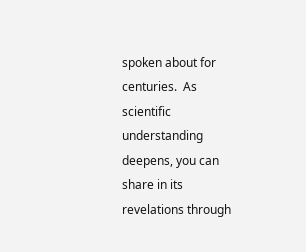spoken about for centuries.  As scientific understanding deepens, you can share in its revelations through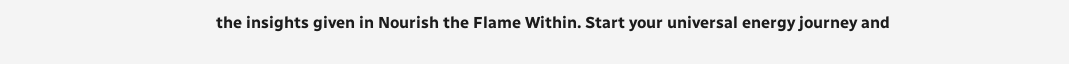the insights given in Nourish the Flame Within. Start your universal energy journey and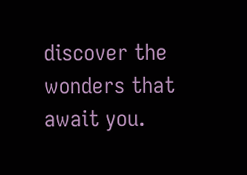discover the wonders that await you.